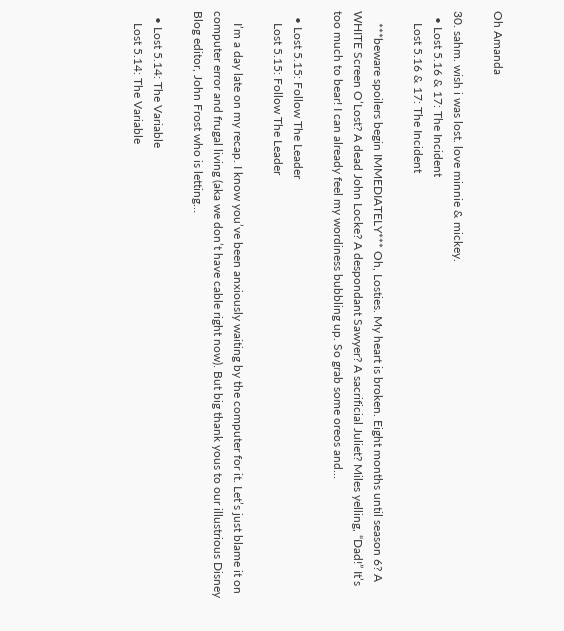Oh Amanda

30. sahm. wish i was lost. love minnie & mickey.
  • Lost 5.16 & 17: The Incident
    Lost 5.16 & 17: The Incident

    ***beware spoilers begin IMMEDIATELY*** Oh, Losties. My heart is broken. Eight months until season 6? A WHITE Screen O’Lost? A dead John Locke? A despondant Sawyer? A sacrificial Juliet? Miles yelling, “Dad!” It’s too much to bear! I can already feel my wordiness bubbling up. So grab some oreos and…

  • Lost 5.15: Follow The Leader
    Lost 5.15: Follow The Leader

    I’m a day late on my recap. I know you’ve been anxiously waiting by the computer for it. Let’s just blame it on computer error and frugal living (aka we don’t have cable right now). But big thank yous to our illustrious Disney Blog editor, John Frost who is letting…

  • Lost 5.14: The Variable
    Lost 5.14: The Variable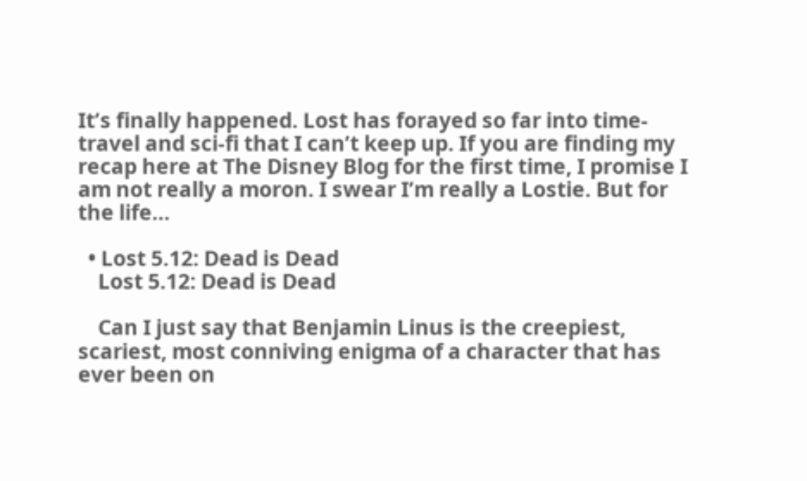It’s finally happened. Lost has forayed so far into time-travel and sci-fi that I can’t keep up. If you are finding my recap here at The Disney Blog for the first time, I promise I am not really a moron. I swear I’m really a Lostie. But for the life…

  • Lost 5.12: Dead is Dead
    Lost 5.12: Dead is Dead

    Can I just say that Benjamin Linus is the creepiest, scariest, most conniving enigma of a character that has ever been on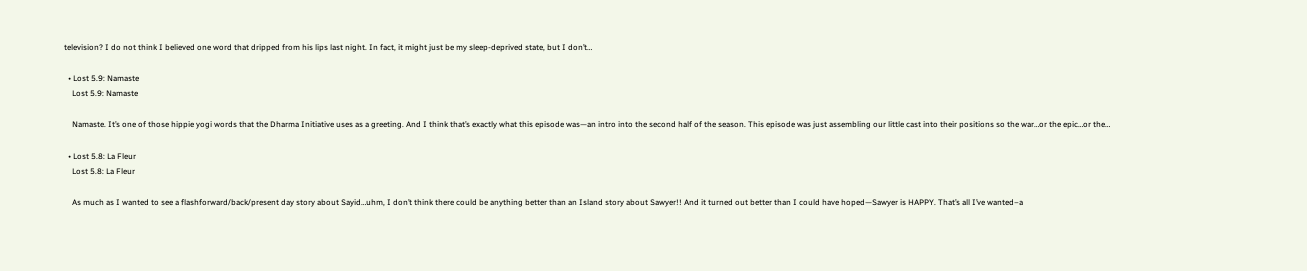television? I do not think I believed one word that dripped from his lips last night. In fact, it might just be my sleep-deprived state, but I don’t…

  • Lost 5.9: Namaste
    Lost 5.9: Namaste

    Namaste. It’s one of those hippie yogi words that the Dharma Initiative uses as a greeting. And I think that’s exactly what this episode was—an intro into the second half of the season. This episode was just assembling our little cast into their positions so the war…or the epic…or the…

  • Lost 5.8: La Fleur
    Lost 5.8: La Fleur

    As much as I wanted to see a flashforward/back/present day story about Sayid…uhm, I don’t think there could be anything better than an Island story about Sawyer!! And it turned out better than I could have hoped—Sawyer is HAPPY. That’s all I’ve wanted–a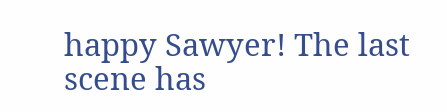happy Sawyer! The last scene has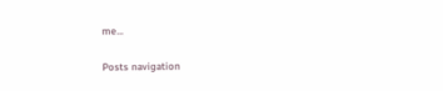me…

Posts navigation